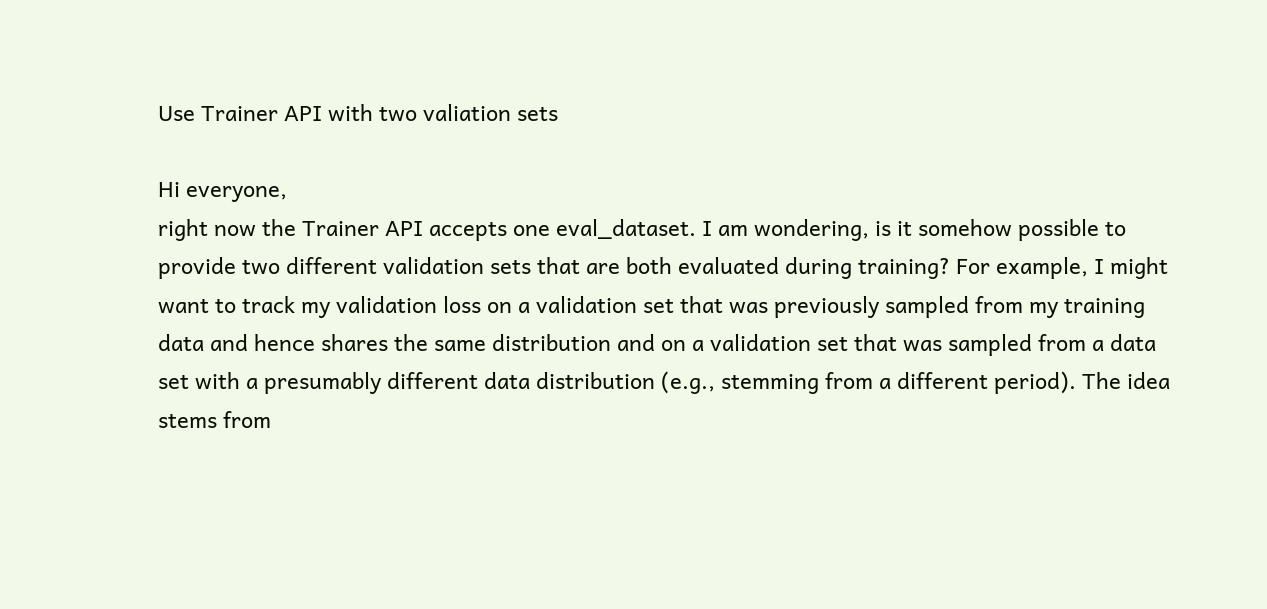Use Trainer API with two valiation sets

Hi everyone,
right now the Trainer API accepts one eval_dataset. I am wondering, is it somehow possible to provide two different validation sets that are both evaluated during training? For example, I might want to track my validation loss on a validation set that was previously sampled from my training data and hence shares the same distribution and on a validation set that was sampled from a data set with a presumably different data distribution (e.g., stemming from a different period). The idea stems from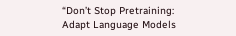“Don’t Stop Pretraining: Adapt Language Models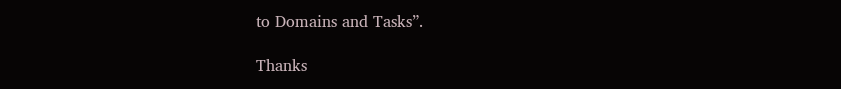to Domains and Tasks”.

Thanks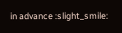in advance :slight_smile: